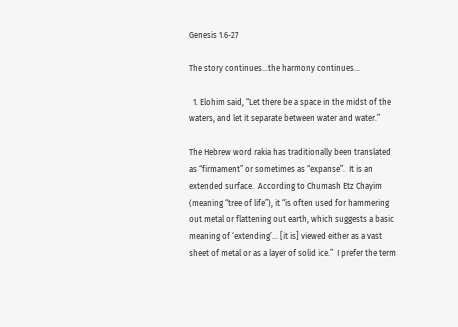Genesis 1.6-27

The story continues…the harmony continues…

  1. Elohim said, “Let there be a space in the midst of the waters, and let it separate between water and water.”

The Hebrew word rakia has traditionally been translated as “firmament” or sometimes as “expanse”.  It is an extended surface.  According to Chumash Etz Chayim (meaning “tree of life”), it “is often used for hammering out metal or flattening out earth, which suggests a basic meaning of ‘extending’… [it is] viewed either as a vast sheet of metal or as a layer of solid ice.”  I prefer the term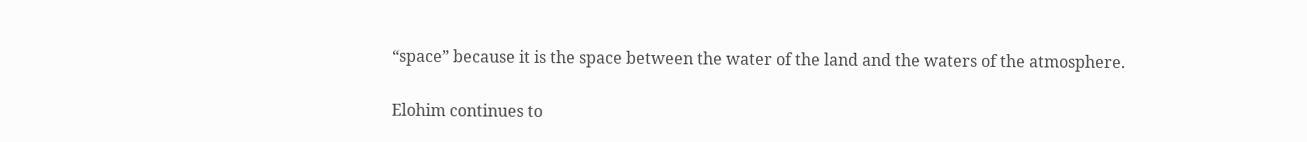“space” because it is the space between the water of the land and the waters of the atmosphere.

Elohim continues to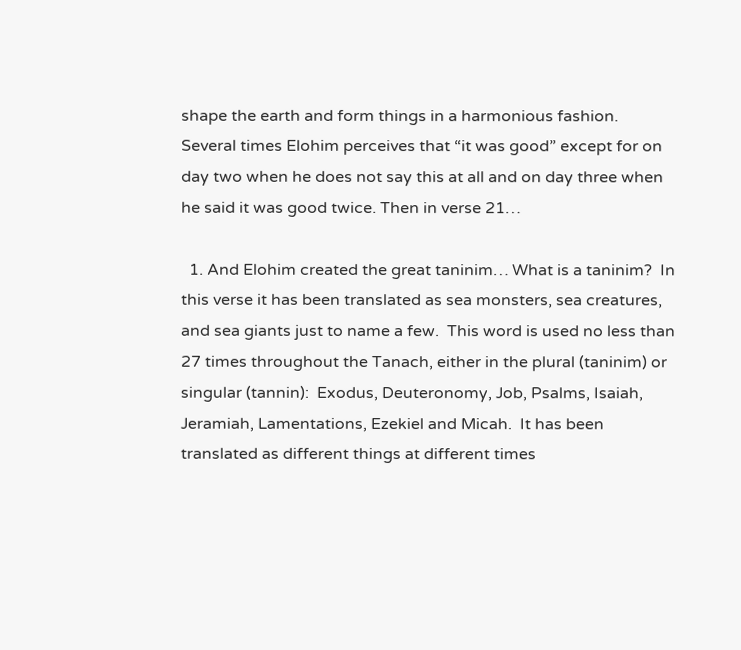shape the earth and form things in a harmonious fashion.  Several times Elohim perceives that “it was good” except for on day two when he does not say this at all and on day three when he said it was good twice. Then in verse 21…

  1. And Elohim created the great taninim… What is a taninim?  In this verse it has been translated as sea monsters, sea creatures, and sea giants just to name a few.  This word is used no less than 27 times throughout the Tanach, either in the plural (taninim) or singular (tannin):  Exodus, Deuteronomy, Job, Psalms, Isaiah, Jeramiah, Lamentations, Ezekiel and Micah.  It has been translated as different things at different times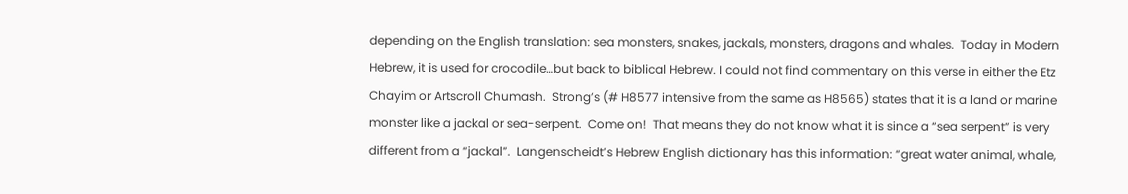depending on the English translation: sea monsters, snakes, jackals, monsters, dragons and whales.  Today in Modern Hebrew, it is used for crocodile…but back to biblical Hebrew. I could not find commentary on this verse in either the Etz Chayim or Artscroll Chumash.  Strong’s (# H8577 intensive from the same as H8565) states that it is a land or marine monster like a jackal or sea-serpent.  Come on!  That means they do not know what it is since a “sea serpent” is very different from a “jackal”.  Langenscheidt’s Hebrew English dictionary has this information: “great water animal, whale,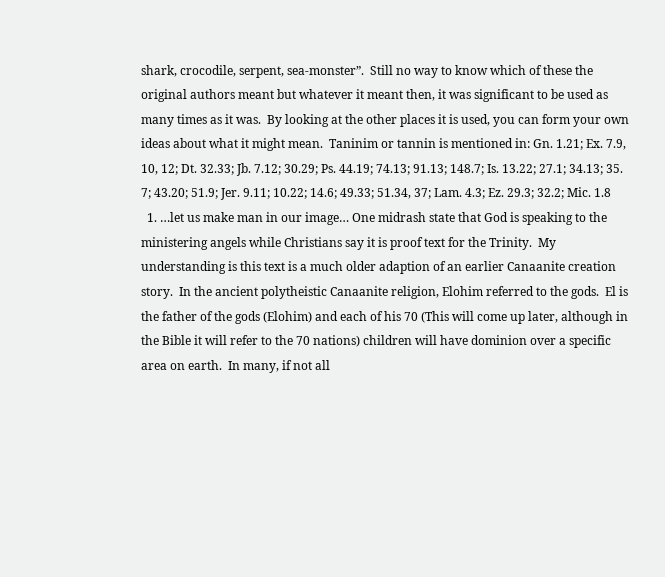shark, crocodile, serpent, sea-monster”.  Still no way to know which of these the original authors meant but whatever it meant then, it was significant to be used as many times as it was.  By looking at the other places it is used, you can form your own ideas about what it might mean.  Taninim or tannin is mentioned in: Gn. 1.21; Ex. 7.9, 10, 12; Dt. 32.33; Jb. 7.12; 30.29; Ps. 44.19; 74.13; 91.13; 148.7; Is. 13.22; 27.1; 34.13; 35. 7; 43.20; 51.9; Jer. 9.11; 10.22; 14.6; 49.33; 51.34, 37; Lam. 4.3; Ez. 29.3; 32.2; Mic. 1.8
  1. …let us make man in our image… One midrash state that God is speaking to the ministering angels while Christians say it is proof text for the Trinity.  My understanding is this text is a much older adaption of an earlier Canaanite creation story.  In the ancient polytheistic Canaanite religion, Elohim referred to the gods.  El is the father of the gods (Elohim) and each of his 70 (This will come up later, although in the Bible it will refer to the 70 nations) children will have dominion over a specific area on earth.  In many, if not all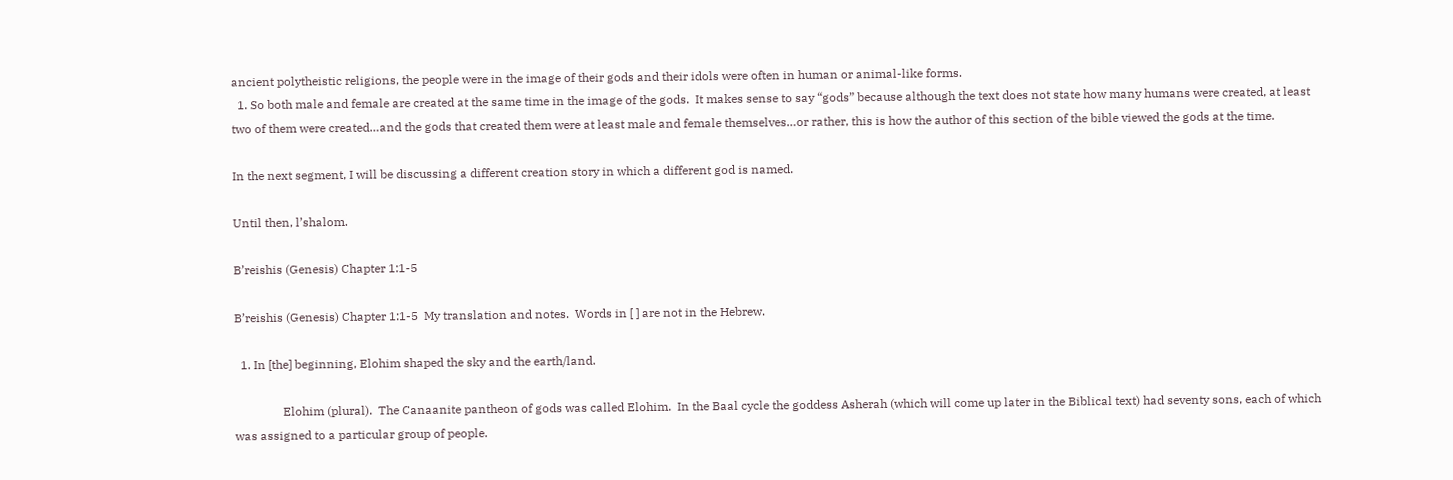ancient polytheistic religions, the people were in the image of their gods and their idols were often in human or animal-like forms.
  1. So both male and female are created at the same time in the image of the gods.  It makes sense to say “gods” because although the text does not state how many humans were created, at least two of them were created…and the gods that created them were at least male and female themselves…or rather, this is how the author of this section of the bible viewed the gods at the time.

In the next segment, I will be discussing a different creation story in which a different god is named.

Until then, l’shalom.

B’reishis (Genesis) Chapter 1:1-5

B’reishis (Genesis) Chapter 1:1-5  My translation and notes.  Words in [ ] are not in the Hebrew.

  1. In [the] beginning, Elohim shaped the sky and the earth/land.

                Elohim (plural).  The Canaanite pantheon of gods was called Elohim.  In the Baal cycle the goddess Asherah (which will come up later in the Biblical text) had seventy sons, each of which was assigned to a particular group of people.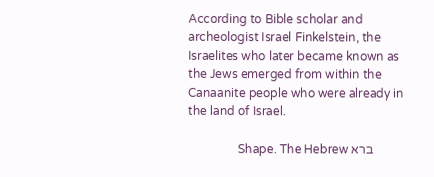According to Bible scholar and archeologist Israel Finkelstein, the Israelites who later became known as the Jews emerged from within the Canaanite people who were already in the land of Israel.

                Shape. The Hebrew ברא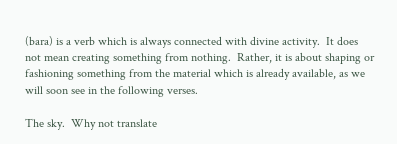(bara) is a verb which is always connected with divine activity.  It does not mean creating something from nothing.  Rather, it is about shaping or fashioning something from the material which is already available, as we will soon see in the following verses.

The sky.  Why not translate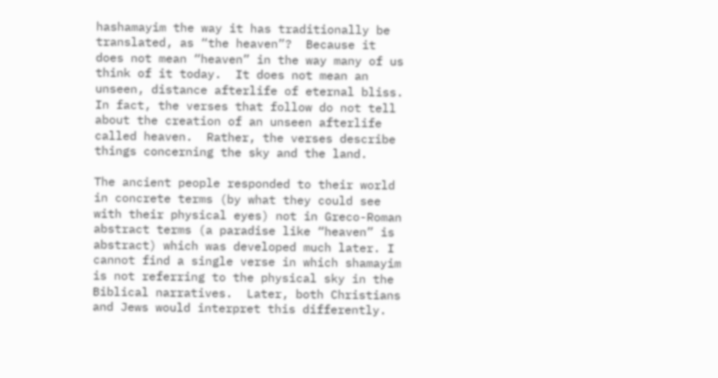hashamayim the way it has traditionally be translated, as “the heaven”?  Because it does not mean “heaven” in the way many of us think of it today.  It does not mean an unseen, distance afterlife of eternal bliss.  In fact, the verses that follow do not tell about the creation of an unseen afterlife called heaven.  Rather, the verses describe things concerning the sky and the land.

The ancient people responded to their world in concrete terms (by what they could see with their physical eyes) not in Greco-Roman abstract terms (a paradise like “heaven” is abstract) which was developed much later. I cannot find a single verse in which shamayim is not referring to the physical sky in the Biblical narratives.  Later, both Christians and Jews would interpret this differently.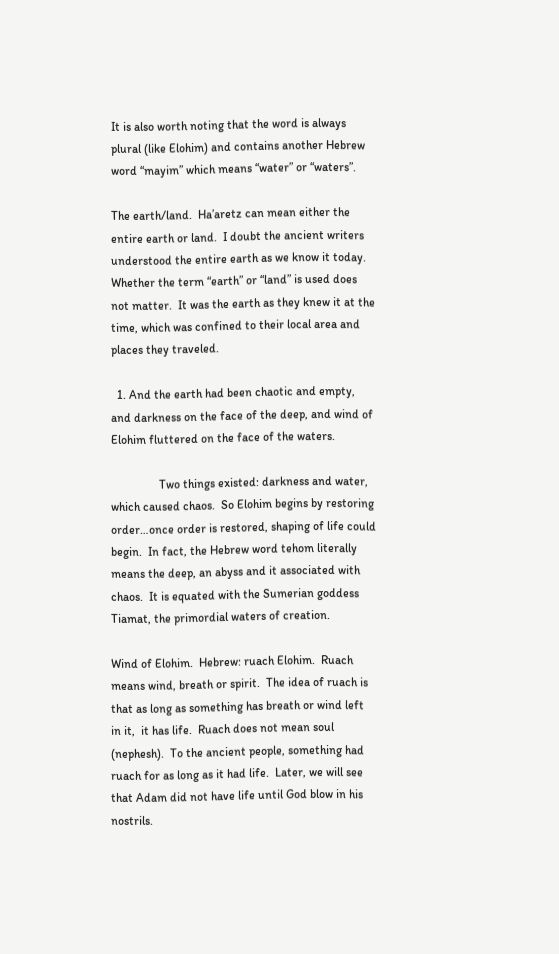It is also worth noting that the word is always plural (like Elohim) and contains another Hebrew word “mayim” which means “water” or “waters”.

The earth/land.  Ha’aretz can mean either the entire earth or land.  I doubt the ancient writers understood the entire earth as we know it today.  Whether the term “earth” or “land” is used does not matter.  It was the earth as they knew it at the time, which was confined to their local area and places they traveled.

  1. And the earth had been chaotic and empty, and darkness on the face of the deep, and wind of Elohim fluttered on the face of the waters.

                Two things existed: darkness and water, which caused chaos.  So Elohim begins by restoring order…once order is restored, shaping of life could begin.  In fact, the Hebrew word tehom literally means the deep, an abyss and it associated with chaos.  It is equated with the Sumerian goddess Tiamat, the primordial waters of creation.

Wind of Elohim.  Hebrew: ruach Elohim.  Ruach means wind, breath or spirit.  The idea of ruach is that as long as something has breath or wind left in it,  it has life.  Ruach does not mean soul (nephesh).  To the ancient people, something had ruach for as long as it had life.  Later, we will see that Adam did not have life until God blow in his nostrils.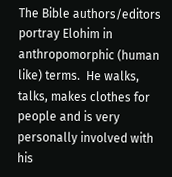The Bible authors/editors portray Elohim in anthropomorphic (human like) terms.  He walks, talks, makes clothes for people and is very personally involved with his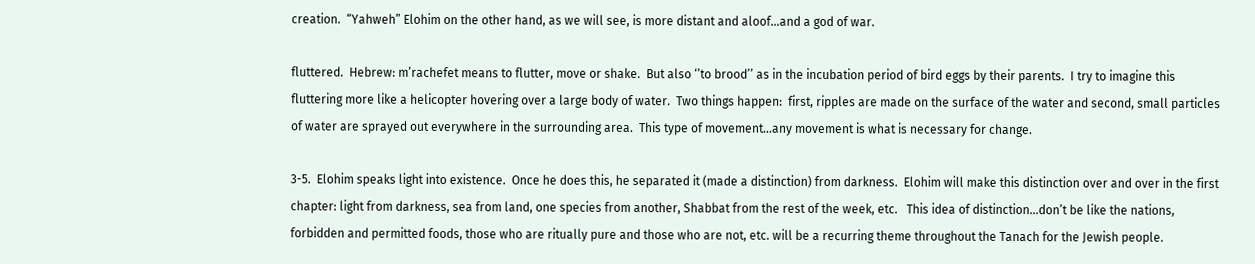creation.  “Yahweh” Elohim on the other hand, as we will see, is more distant and aloof…and a god of war.

fluttered.  Hebrew: m’rachefet means to flutter, move or shake.  But also ‘’to brood’’ as in the incubation period of bird eggs by their parents.  I try to imagine this fluttering more like a helicopter hovering over a large body of water.  Two things happen:  first, ripples are made on the surface of the water and second, small particles of water are sprayed out everywhere in the surrounding area.  This type of movement…any movement is what is necessary for change.

3-5.  Elohim speaks light into existence.  Once he does this, he separated it (made a distinction) from darkness.  Elohim will make this distinction over and over in the first chapter: light from darkness, sea from land, one species from another, Shabbat from the rest of the week, etc.   This idea of distinction…don’t be like the nations, forbidden and permitted foods, those who are ritually pure and those who are not, etc. will be a recurring theme throughout the Tanach for the Jewish people.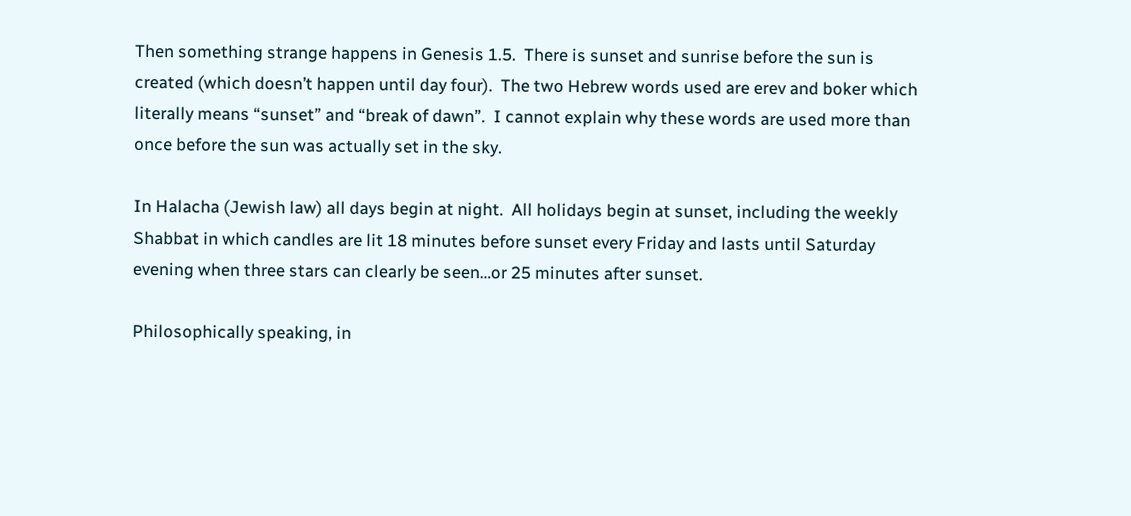Then something strange happens in Genesis 1.5.  There is sunset and sunrise before the sun is created (which doesn’t happen until day four).  The two Hebrew words used are erev and boker which literally means “sunset” and “break of dawn”.  I cannot explain why these words are used more than once before the sun was actually set in the sky.

In Halacha (Jewish law) all days begin at night.  All holidays begin at sunset, including the weekly Shabbat in which candles are lit 18 minutes before sunset every Friday and lasts until Saturday evening when three stars can clearly be seen…or 25 minutes after sunset.

Philosophically speaking, in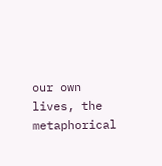our own lives, the metaphorical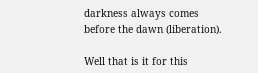darkness always comes before the dawn (liberation).

Well that is it for this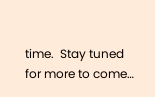time.  Stay tuned for more to come…